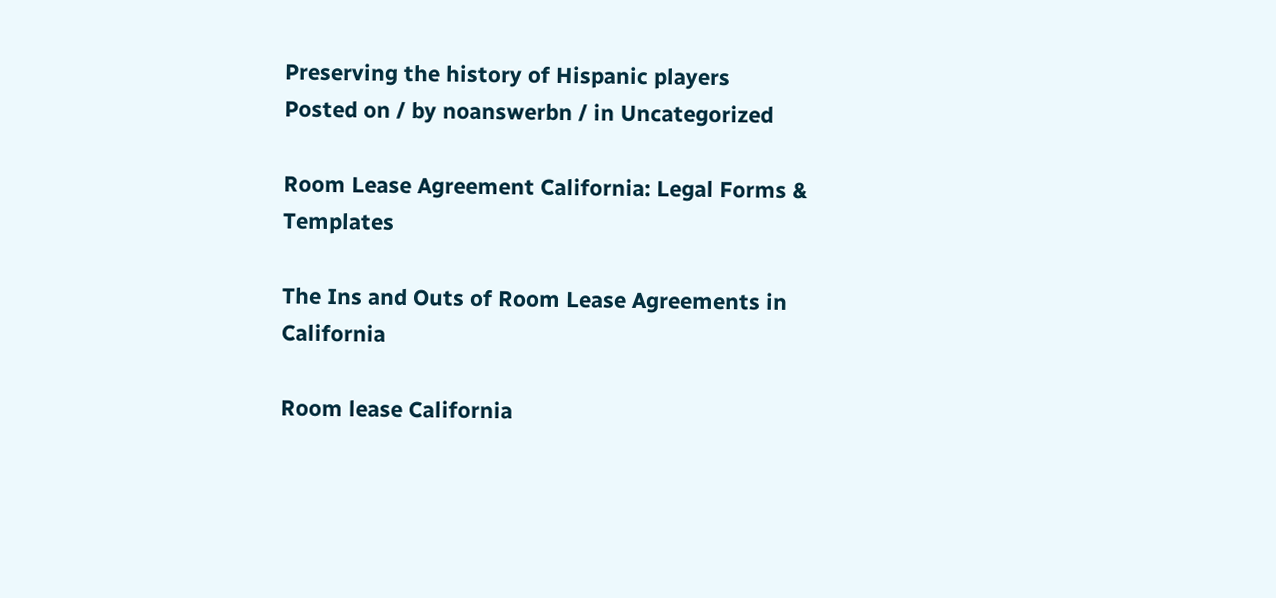Preserving the history of Hispanic players
Posted on / by noanswerbn / in Uncategorized

Room Lease Agreement California: Legal Forms & Templates

The Ins and Outs of Room Lease Agreements in California

Room lease California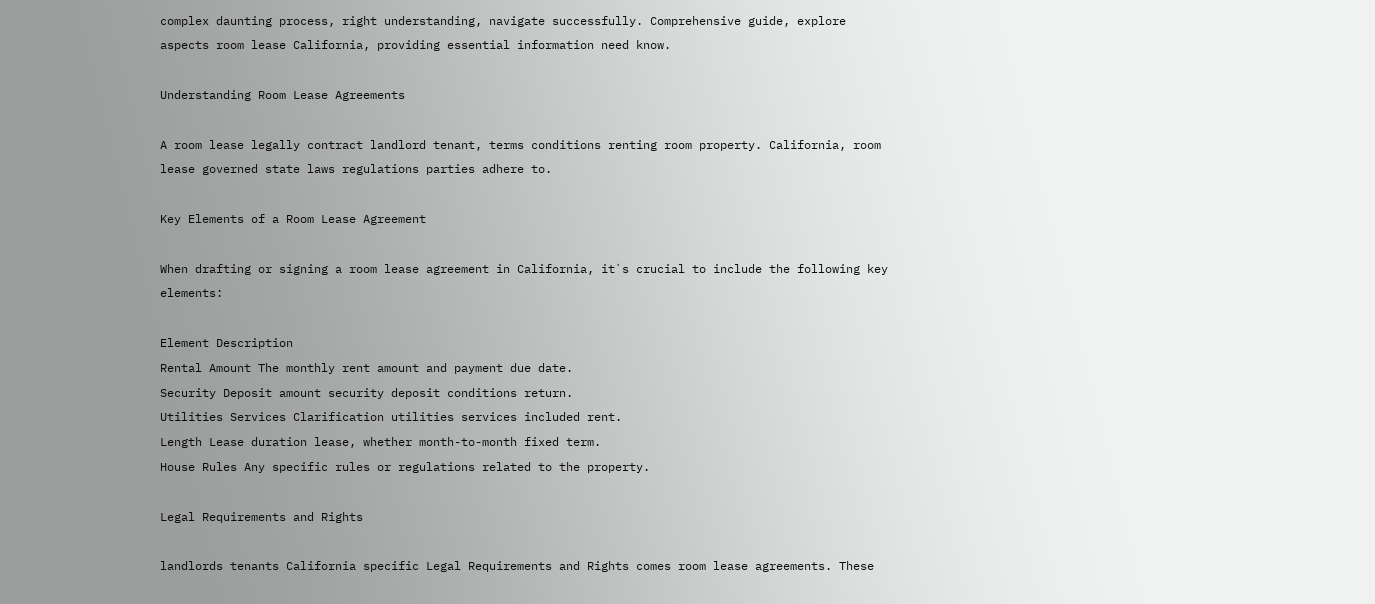complex daunting process, right understanding, navigate successfully. Comprehensive guide, explore aspects room lease California, providing essential information need know.

Understanding Room Lease Agreements

A room lease legally contract landlord tenant, terms conditions renting room property. California, room lease governed state laws regulations parties adhere to.

Key Elements of a Room Lease Agreement

When drafting or signing a room lease agreement in California, it`s crucial to include the following key elements:

Element Description
Rental Amount The monthly rent amount and payment due date.
Security Deposit amount security deposit conditions return.
Utilities Services Clarification utilities services included rent.
Length Lease duration lease, whether month-to-month fixed term.
House Rules Any specific rules or regulations related to the property.

Legal Requirements and Rights

landlords tenants California specific Legal Requirements and Rights comes room lease agreements. These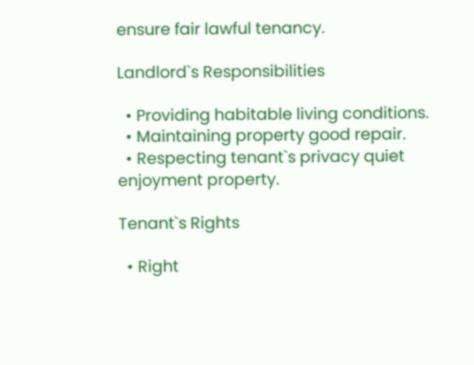ensure fair lawful tenancy.

Landlord`s Responsibilities

  • Providing habitable living conditions.
  • Maintaining property good repair.
  • Respecting tenant`s privacy quiet enjoyment property.

Tenant`s Rights

  • Right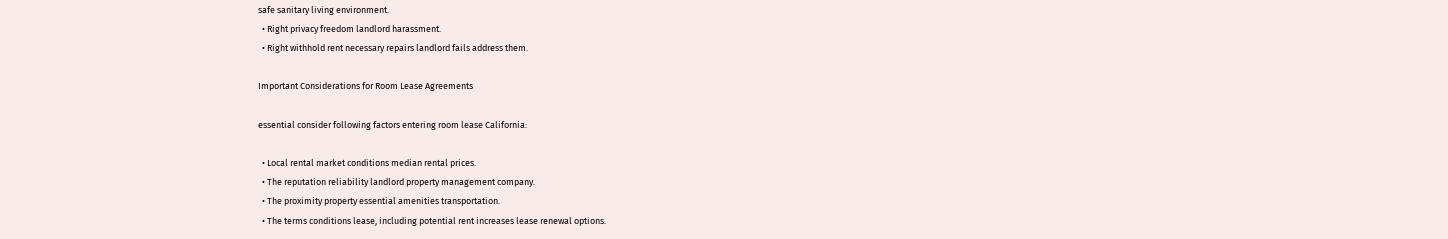safe sanitary living environment.
  • Right privacy freedom landlord harassment.
  • Right withhold rent necessary repairs landlord fails address them.

Important Considerations for Room Lease Agreements

essential consider following factors entering room lease California:

  • Local rental market conditions median rental prices.
  • The reputation reliability landlord property management company.
  • The proximity property essential amenities transportation.
  • The terms conditions lease, including potential rent increases lease renewal options.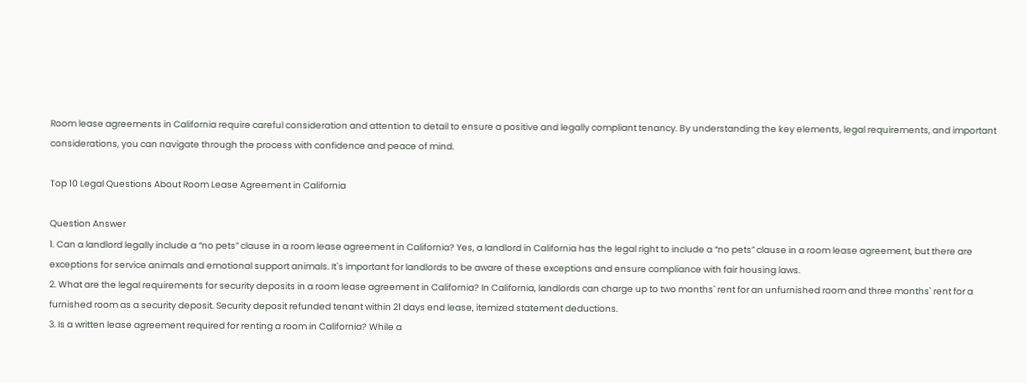Room lease agreements in California require careful consideration and attention to detail to ensure a positive and legally compliant tenancy. By understanding the key elements, legal requirements, and important considerations, you can navigate through the process with confidence and peace of mind.

Top 10 Legal Questions About Room Lease Agreement in California

Question Answer
1. Can a landlord legally include a “no pets” clause in a room lease agreement in California? Yes, a landlord in California has the legal right to include a “no pets” clause in a room lease agreement, but there are exceptions for service animals and emotional support animals. It`s important for landlords to be aware of these exceptions and ensure compliance with fair housing laws.
2. What are the legal requirements for security deposits in a room lease agreement in California? In California, landlords can charge up to two months` rent for an unfurnished room and three months` rent for a furnished room as a security deposit. Security deposit refunded tenant within 21 days end lease, itemized statement deductions.
3. Is a written lease agreement required for renting a room in California? While a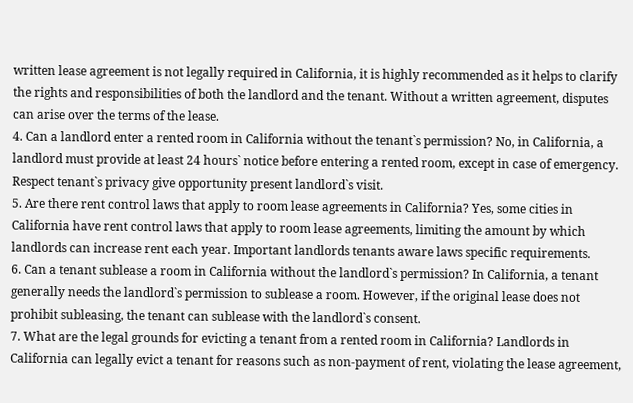written lease agreement is not legally required in California, it is highly recommended as it helps to clarify the rights and responsibilities of both the landlord and the tenant. Without a written agreement, disputes can arise over the terms of the lease.
4. Can a landlord enter a rented room in California without the tenant`s permission? No, in California, a landlord must provide at least 24 hours` notice before entering a rented room, except in case of emergency. Respect tenant`s privacy give opportunity present landlord`s visit.
5. Are there rent control laws that apply to room lease agreements in California? Yes, some cities in California have rent control laws that apply to room lease agreements, limiting the amount by which landlords can increase rent each year. Important landlords tenants aware laws specific requirements.
6. Can a tenant sublease a room in California without the landlord`s permission? In California, a tenant generally needs the landlord`s permission to sublease a room. However, if the original lease does not prohibit subleasing, the tenant can sublease with the landlord`s consent.
7. What are the legal grounds for evicting a tenant from a rented room in California? Landlords in California can legally evict a tenant for reasons such as non-payment of rent, violating the lease agreement,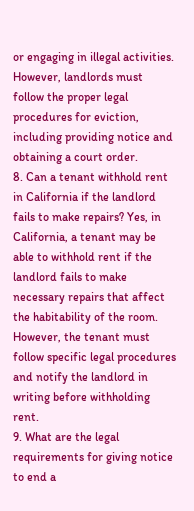or engaging in illegal activities. However, landlords must follow the proper legal procedures for eviction, including providing notice and obtaining a court order.
8. Can a tenant withhold rent in California if the landlord fails to make repairs? Yes, in California, a tenant may be able to withhold rent if the landlord fails to make necessary repairs that affect the habitability of the room. However, the tenant must follow specific legal procedures and notify the landlord in writing before withholding rent.
9. What are the legal requirements for giving notice to end a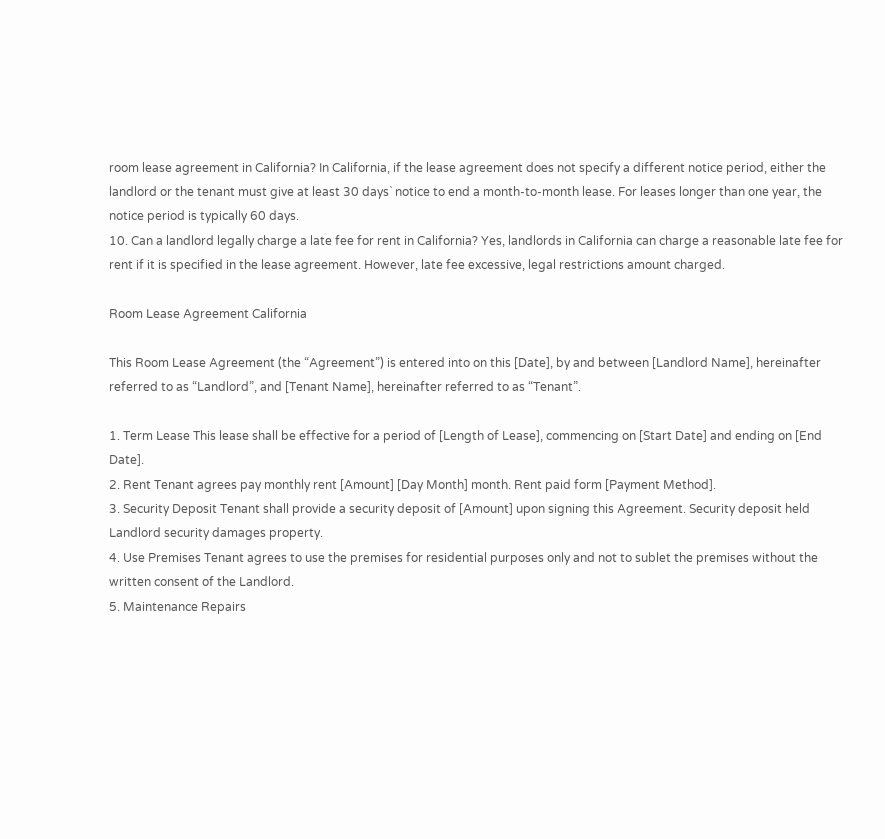room lease agreement in California? In California, if the lease agreement does not specify a different notice period, either the landlord or the tenant must give at least 30 days` notice to end a month-to-month lease. For leases longer than one year, the notice period is typically 60 days.
10. Can a landlord legally charge a late fee for rent in California? Yes, landlords in California can charge a reasonable late fee for rent if it is specified in the lease agreement. However, late fee excessive, legal restrictions amount charged.

Room Lease Agreement California

This Room Lease Agreement (the “Agreement”) is entered into on this [Date], by and between [Landlord Name], hereinafter referred to as “Landlord”, and [Tenant Name], hereinafter referred to as “Tenant”.

1. Term Lease This lease shall be effective for a period of [Length of Lease], commencing on [Start Date] and ending on [End Date].
2. Rent Tenant agrees pay monthly rent [Amount] [Day Month] month. Rent paid form [Payment Method].
3. Security Deposit Tenant shall provide a security deposit of [Amount] upon signing this Agreement. Security deposit held Landlord security damages property.
4. Use Premises Tenant agrees to use the premises for residential purposes only and not to sublet the premises without the written consent of the Landlord.
5. Maintenance Repairs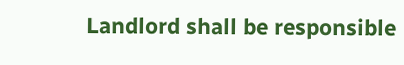Landlord shall be responsible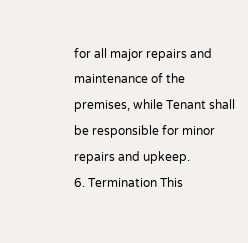for all major repairs and maintenance of the premises, while Tenant shall be responsible for minor repairs and upkeep.
6. Termination This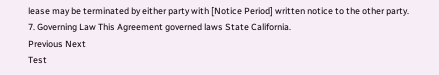lease may be terminated by either party with [Notice Period] written notice to the other party.
7. Governing Law This Agreement governed laws State California.
Previous Next
Test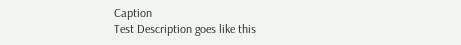Caption
Test Description goes like this